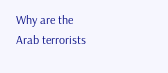Why are the Arab terrorists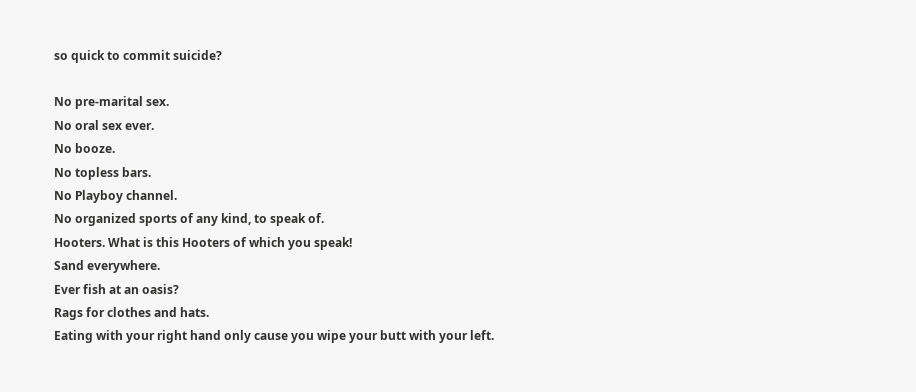so quick to commit suicide?

No pre-marital sex.
No oral sex ever.
No booze.
No topless bars.
No Playboy channel.
No organized sports of any kind, to speak of.
Hooters. What is this Hooters of which you speak!
Sand everywhere.
Ever fish at an oasis?
Rags for clothes and hats.
Eating with your right hand only cause you wipe your butt with your left.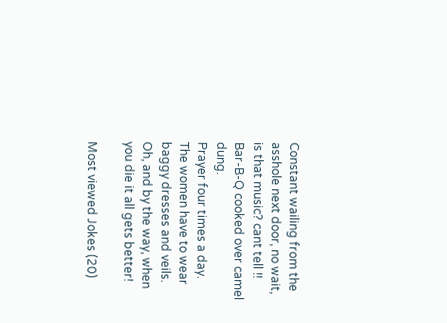Constant wailing from the asshole next door, no wait, is that music? cant tell !!
Bar-B-Q cooked over camel dung.
Prayer four times a day.
The women have to wear baggy dresses and veils.
Oh, and by the way, when you die it all gets better!

Most viewed Jokes (20)